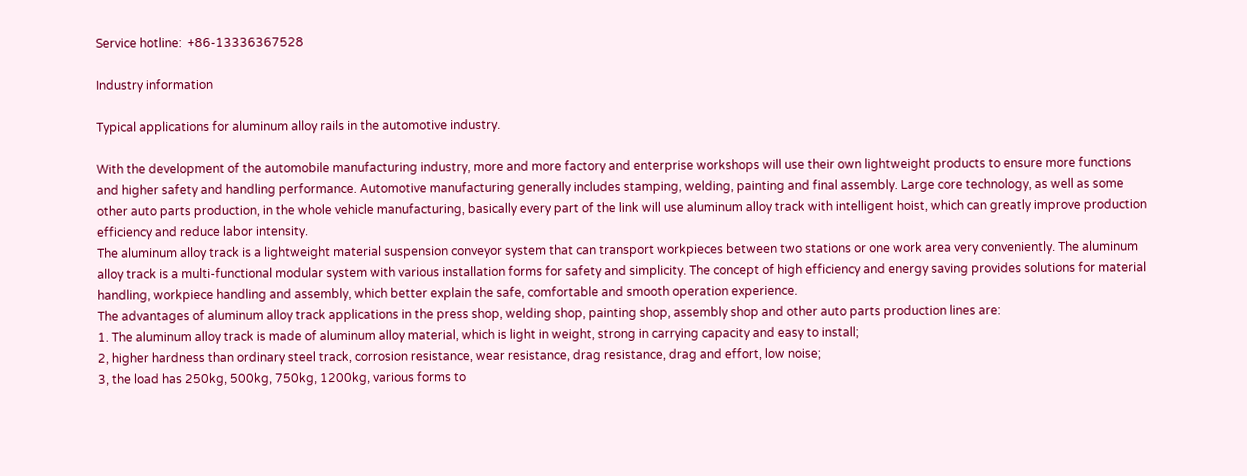Service hotline:  +86-13336367528

Industry information

Typical applications for aluminum alloy rails in the automotive industry.

With the development of the automobile manufacturing industry, more and more factory and enterprise workshops will use their own lightweight products to ensure more functions and higher safety and handling performance. Automotive manufacturing generally includes stamping, welding, painting and final assembly. Large core technology, as well as some other auto parts production, in the whole vehicle manufacturing, basically every part of the link will use aluminum alloy track with intelligent hoist, which can greatly improve production efficiency and reduce labor intensity.
The aluminum alloy track is a lightweight material suspension conveyor system that can transport workpieces between two stations or one work area very conveniently. The aluminum alloy track is a multi-functional modular system with various installation forms for safety and simplicity. The concept of high efficiency and energy saving provides solutions for material handling, workpiece handling and assembly, which better explain the safe, comfortable and smooth operation experience.
The advantages of aluminum alloy track applications in the press shop, welding shop, painting shop, assembly shop and other auto parts production lines are:
1. The aluminum alloy track is made of aluminum alloy material, which is light in weight, strong in carrying capacity and easy to install;
2, higher hardness than ordinary steel track, corrosion resistance, wear resistance, drag resistance, drag and effort, low noise;
3, the load has 250kg, 500kg, 750kg, 1200kg, various forms to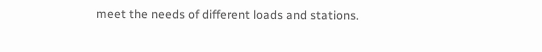meet the needs of different loads and stations.